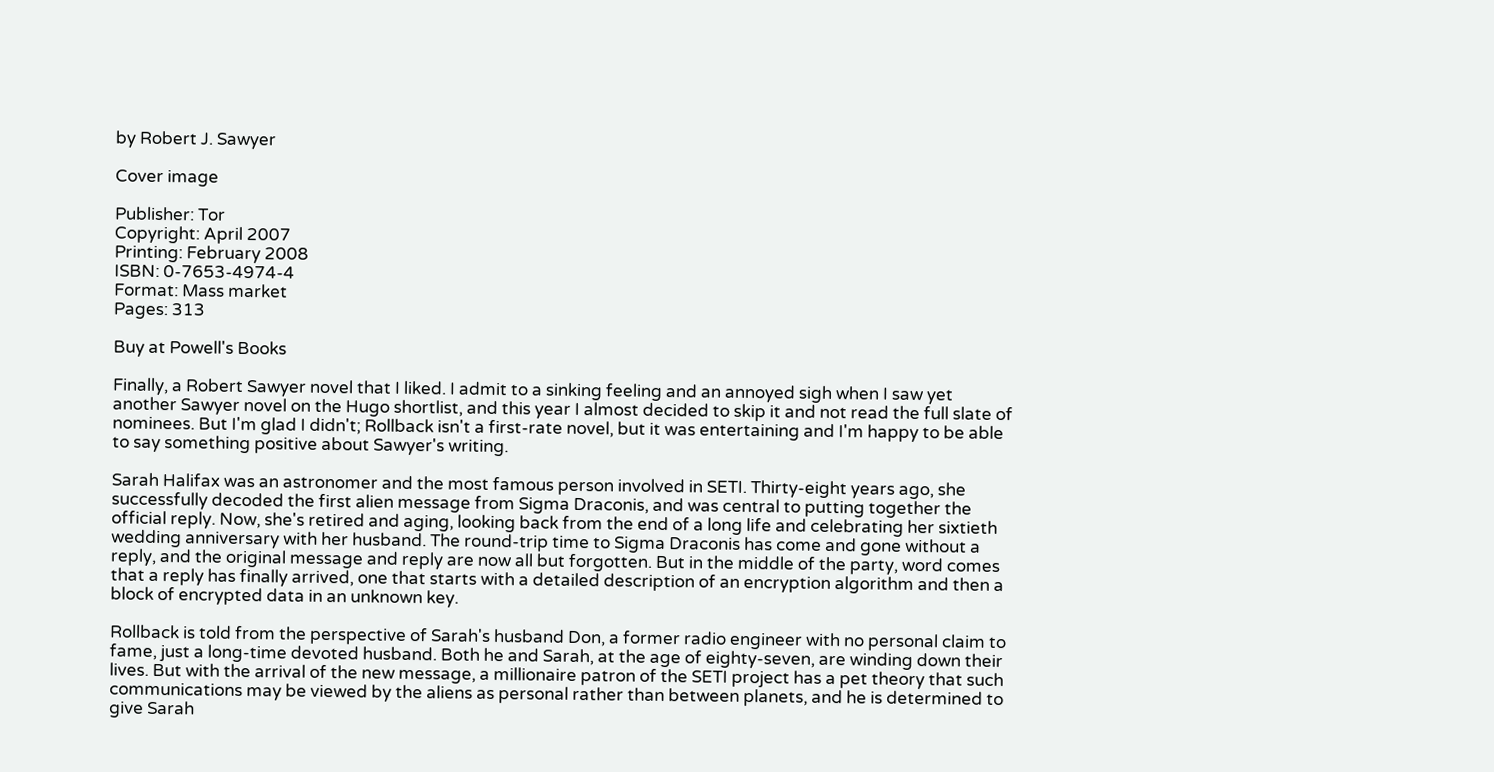by Robert J. Sawyer

Cover image

Publisher: Tor
Copyright: April 2007
Printing: February 2008
ISBN: 0-7653-4974-4
Format: Mass market
Pages: 313

Buy at Powell's Books

Finally, a Robert Sawyer novel that I liked. I admit to a sinking feeling and an annoyed sigh when I saw yet another Sawyer novel on the Hugo shortlist, and this year I almost decided to skip it and not read the full slate of nominees. But I'm glad I didn't; Rollback isn't a first-rate novel, but it was entertaining and I'm happy to be able to say something positive about Sawyer's writing.

Sarah Halifax was an astronomer and the most famous person involved in SETI. Thirty-eight years ago, she successfully decoded the first alien message from Sigma Draconis, and was central to putting together the official reply. Now, she's retired and aging, looking back from the end of a long life and celebrating her sixtieth wedding anniversary with her husband. The round-trip time to Sigma Draconis has come and gone without a reply, and the original message and reply are now all but forgotten. But in the middle of the party, word comes that a reply has finally arrived, one that starts with a detailed description of an encryption algorithm and then a block of encrypted data in an unknown key.

Rollback is told from the perspective of Sarah's husband Don, a former radio engineer with no personal claim to fame, just a long-time devoted husband. Both he and Sarah, at the age of eighty-seven, are winding down their lives. But with the arrival of the new message, a millionaire patron of the SETI project has a pet theory that such communications may be viewed by the aliens as personal rather than between planets, and he is determined to give Sarah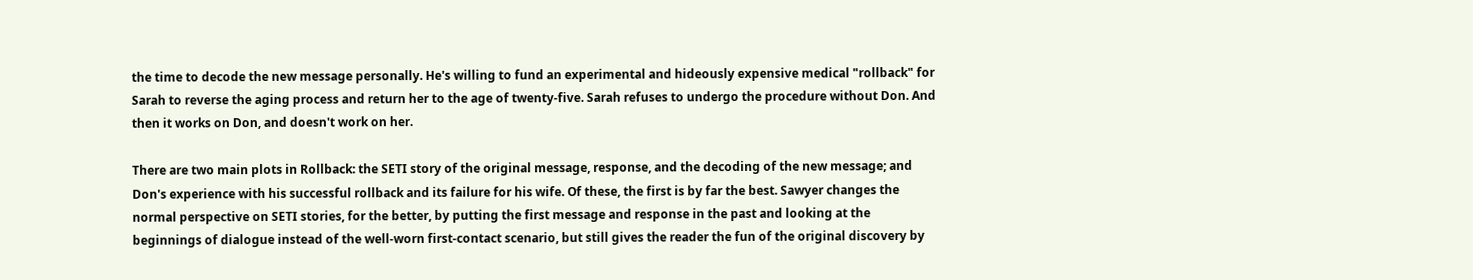the time to decode the new message personally. He's willing to fund an experimental and hideously expensive medical "rollback" for Sarah to reverse the aging process and return her to the age of twenty-five. Sarah refuses to undergo the procedure without Don. And then it works on Don, and doesn't work on her.

There are two main plots in Rollback: the SETI story of the original message, response, and the decoding of the new message; and Don's experience with his successful rollback and its failure for his wife. Of these, the first is by far the best. Sawyer changes the normal perspective on SETI stories, for the better, by putting the first message and response in the past and looking at the beginnings of dialogue instead of the well-worn first-contact scenario, but still gives the reader the fun of the original discovery by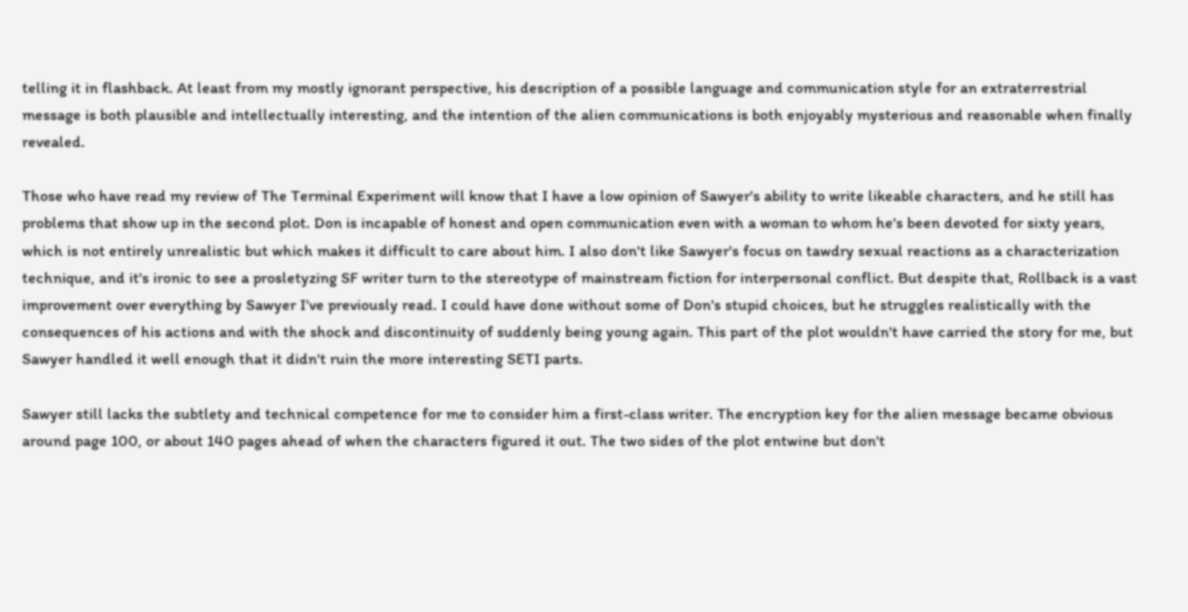telling it in flashback. At least from my mostly ignorant perspective, his description of a possible language and communication style for an extraterrestrial message is both plausible and intellectually interesting, and the intention of the alien communications is both enjoyably mysterious and reasonable when finally revealed.

Those who have read my review of The Terminal Experiment will know that I have a low opinion of Sawyer's ability to write likeable characters, and he still has problems that show up in the second plot. Don is incapable of honest and open communication even with a woman to whom he's been devoted for sixty years, which is not entirely unrealistic but which makes it difficult to care about him. I also don't like Sawyer's focus on tawdry sexual reactions as a characterization technique, and it's ironic to see a prosletyzing SF writer turn to the stereotype of mainstream fiction for interpersonal conflict. But despite that, Rollback is a vast improvement over everything by Sawyer I've previously read. I could have done without some of Don's stupid choices, but he struggles realistically with the consequences of his actions and with the shock and discontinuity of suddenly being young again. This part of the plot wouldn't have carried the story for me, but Sawyer handled it well enough that it didn't ruin the more interesting SETI parts.

Sawyer still lacks the subtlety and technical competence for me to consider him a first-class writer. The encryption key for the alien message became obvious around page 100, or about 140 pages ahead of when the characters figured it out. The two sides of the plot entwine but don't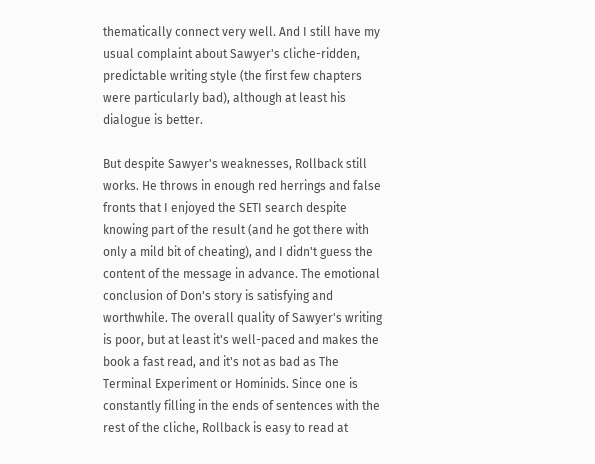thematically connect very well. And I still have my usual complaint about Sawyer's cliche-ridden, predictable writing style (the first few chapters were particularly bad), although at least his dialogue is better.

But despite Sawyer's weaknesses, Rollback still works. He throws in enough red herrings and false fronts that I enjoyed the SETI search despite knowing part of the result (and he got there with only a mild bit of cheating), and I didn't guess the content of the message in advance. The emotional conclusion of Don's story is satisfying and worthwhile. The overall quality of Sawyer's writing is poor, but at least it's well-paced and makes the book a fast read, and it's not as bad as The Terminal Experiment or Hominids. Since one is constantly filling in the ends of sentences with the rest of the cliche, Rollback is easy to read at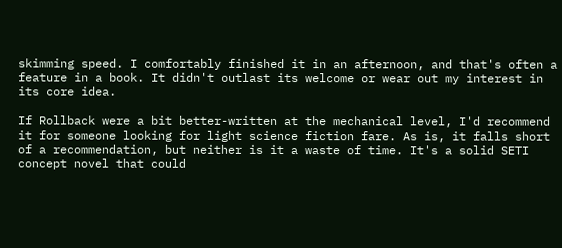skimming speed. I comfortably finished it in an afternoon, and that's often a feature in a book. It didn't outlast its welcome or wear out my interest in its core idea.

If Rollback were a bit better-written at the mechanical level, I'd recommend it for someone looking for light science fiction fare. As is, it falls short of a recommendation, but neither is it a waste of time. It's a solid SETI concept novel that could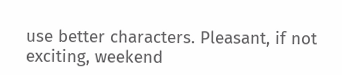use better characters. Pleasant, if not exciting, weekend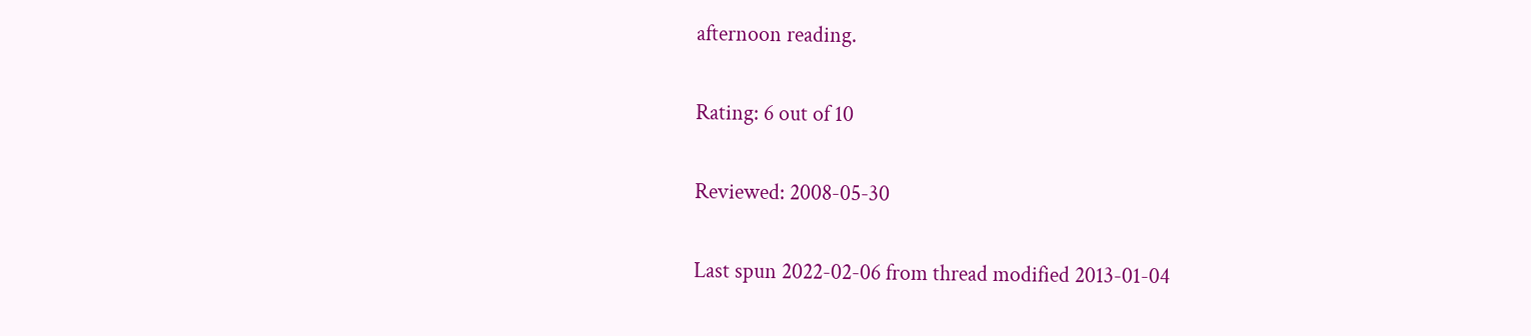afternoon reading.

Rating: 6 out of 10

Reviewed: 2008-05-30

Last spun 2022-02-06 from thread modified 2013-01-04